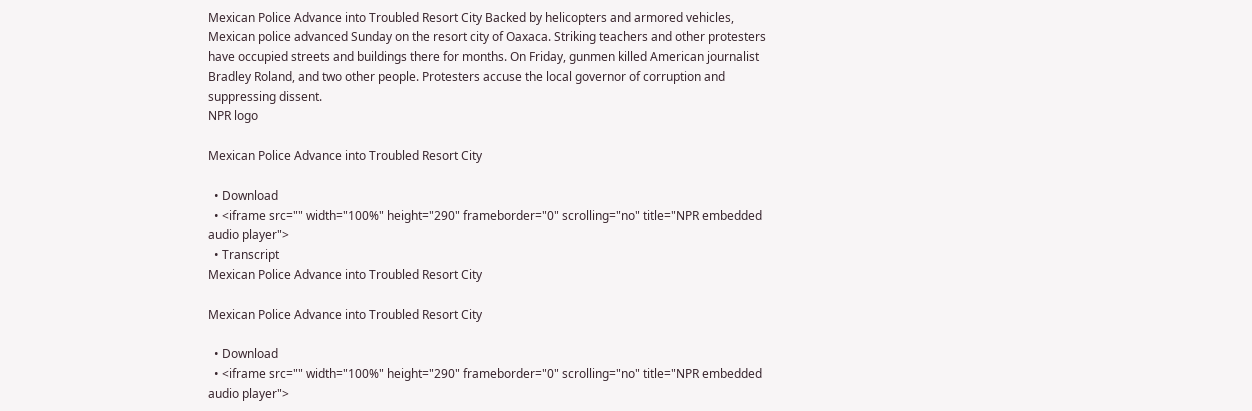Mexican Police Advance into Troubled Resort City Backed by helicopters and armored vehicles, Mexican police advanced Sunday on the resort city of Oaxaca. Striking teachers and other protesters have occupied streets and buildings there for months. On Friday, gunmen killed American journalist Bradley Roland, and two other people. Protesters accuse the local governor of corruption and suppressing dissent.
NPR logo

Mexican Police Advance into Troubled Resort City

  • Download
  • <iframe src="" width="100%" height="290" frameborder="0" scrolling="no" title="NPR embedded audio player">
  • Transcript
Mexican Police Advance into Troubled Resort City

Mexican Police Advance into Troubled Resort City

  • Download
  • <iframe src="" width="100%" height="290" frameborder="0" scrolling="no" title="NPR embedded audio player">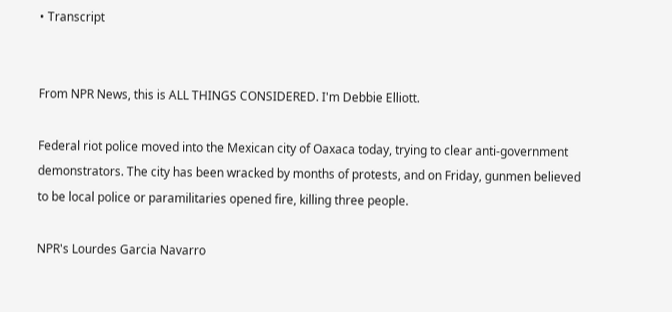• Transcript


From NPR News, this is ALL THINGS CONSIDERED. I'm Debbie Elliott.

Federal riot police moved into the Mexican city of Oaxaca today, trying to clear anti-government demonstrators. The city has been wracked by months of protests, and on Friday, gunmen believed to be local police or paramilitaries opened fire, killing three people.

NPR's Lourdes Garcia Navarro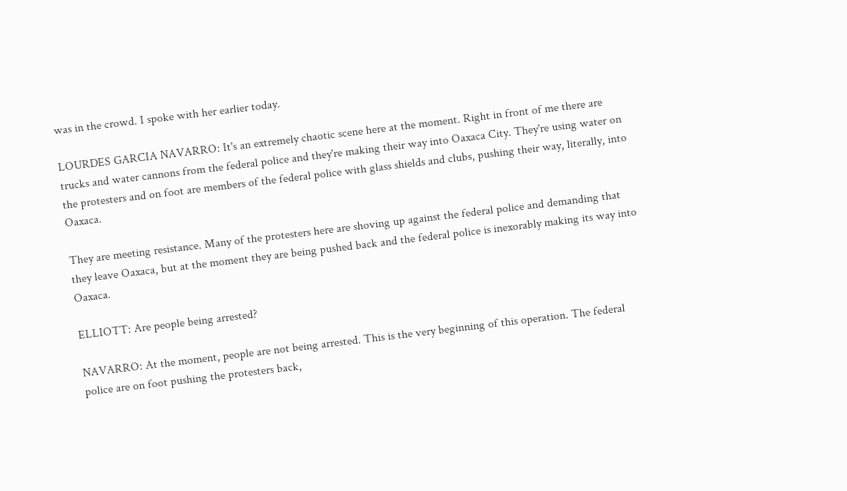was in the crowd. I spoke with her earlier today.

LOURDES GARCIA NAVARRO: It's an extremely chaotic scene here at the moment. Right in front of me there are trucks and water cannons from the federal police and they're making their way into Oaxaca City. They're using water on the protesters and on foot are members of the federal police with glass shields and clubs, pushing their way, literally, into Oaxaca.

They are meeting resistance. Many of the protesters here are shoving up against the federal police and demanding that they leave Oaxaca, but at the moment they are being pushed back and the federal police is inexorably making its way into Oaxaca.

ELLIOTT: Are people being arrested?

NAVARRO: At the moment, people are not being arrested. This is the very beginning of this operation. The federal police are on foot pushing the protesters back,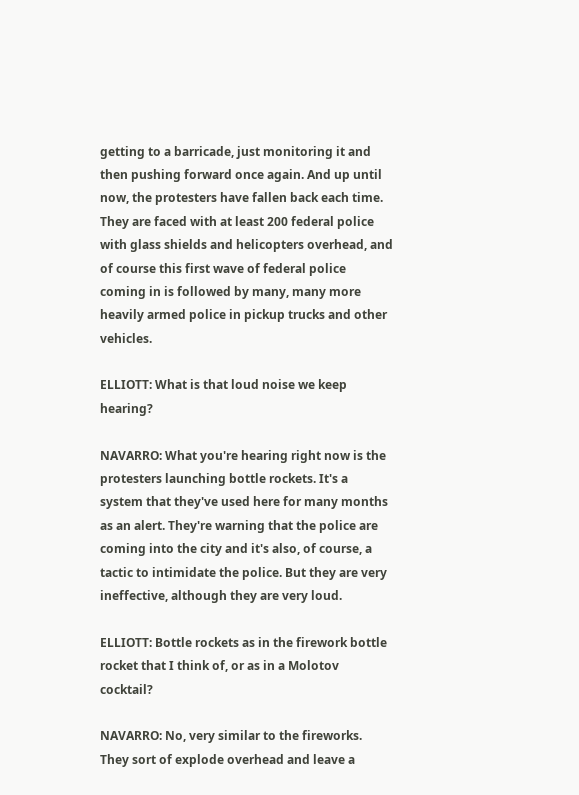getting to a barricade, just monitoring it and then pushing forward once again. And up until now, the protesters have fallen back each time. They are faced with at least 200 federal police with glass shields and helicopters overhead, and of course this first wave of federal police coming in is followed by many, many more heavily armed police in pickup trucks and other vehicles.

ELLIOTT: What is that loud noise we keep hearing?

NAVARRO: What you're hearing right now is the protesters launching bottle rockets. It's a system that they've used here for many months as an alert. They're warning that the police are coming into the city and it's also, of course, a tactic to intimidate the police. But they are very ineffective, although they are very loud.

ELLIOTT: Bottle rockets as in the firework bottle rocket that I think of, or as in a Molotov cocktail?

NAVARRO: No, very similar to the fireworks. They sort of explode overhead and leave a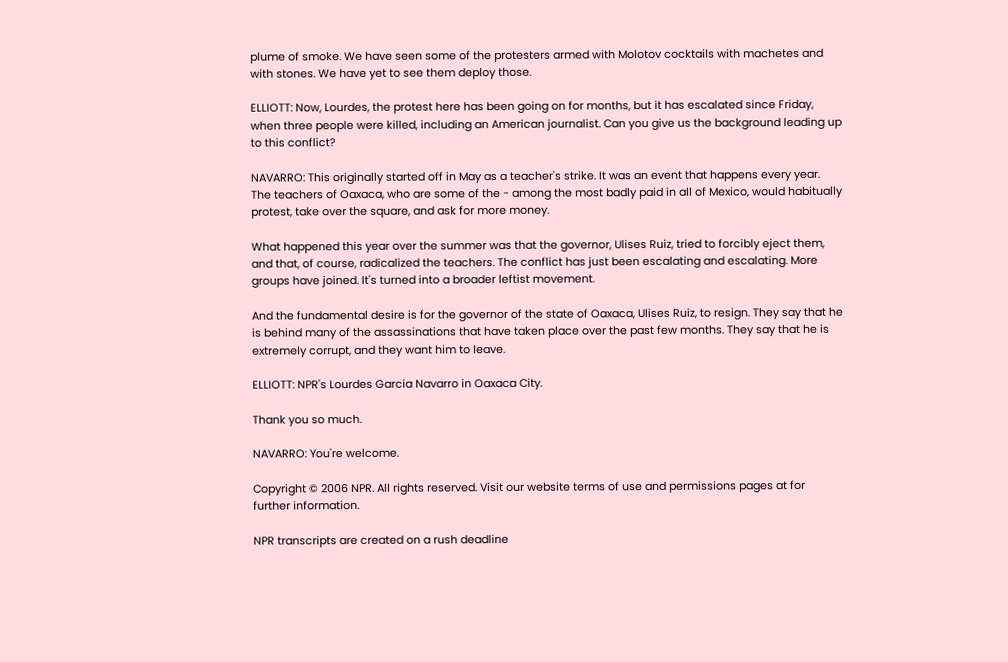plume of smoke. We have seen some of the protesters armed with Molotov cocktails with machetes and with stones. We have yet to see them deploy those.

ELLIOTT: Now, Lourdes, the protest here has been going on for months, but it has escalated since Friday, when three people were killed, including an American journalist. Can you give us the background leading up to this conflict?

NAVARRO: This originally started off in May as a teacher's strike. It was an event that happens every year. The teachers of Oaxaca, who are some of the - among the most badly paid in all of Mexico, would habitually protest, take over the square, and ask for more money.

What happened this year over the summer was that the governor, Ulises Ruiz, tried to forcibly eject them, and that, of course, radicalized the teachers. The conflict has just been escalating and escalating. More groups have joined. It's turned into a broader leftist movement.

And the fundamental desire is for the governor of the state of Oaxaca, Ulises Ruiz, to resign. They say that he is behind many of the assassinations that have taken place over the past few months. They say that he is extremely corrupt, and they want him to leave.

ELLIOTT: NPR's Lourdes Garcia Navarro in Oaxaca City.

Thank you so much.

NAVARRO: You're welcome.

Copyright © 2006 NPR. All rights reserved. Visit our website terms of use and permissions pages at for further information.

NPR transcripts are created on a rush deadline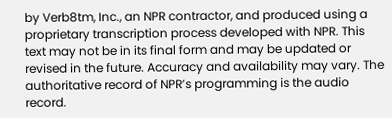by Verb8tm, Inc., an NPR contractor, and produced using a proprietary transcription process developed with NPR. This text may not be in its final form and may be updated or revised in the future. Accuracy and availability may vary. The authoritative record of NPR’s programming is the audio record.